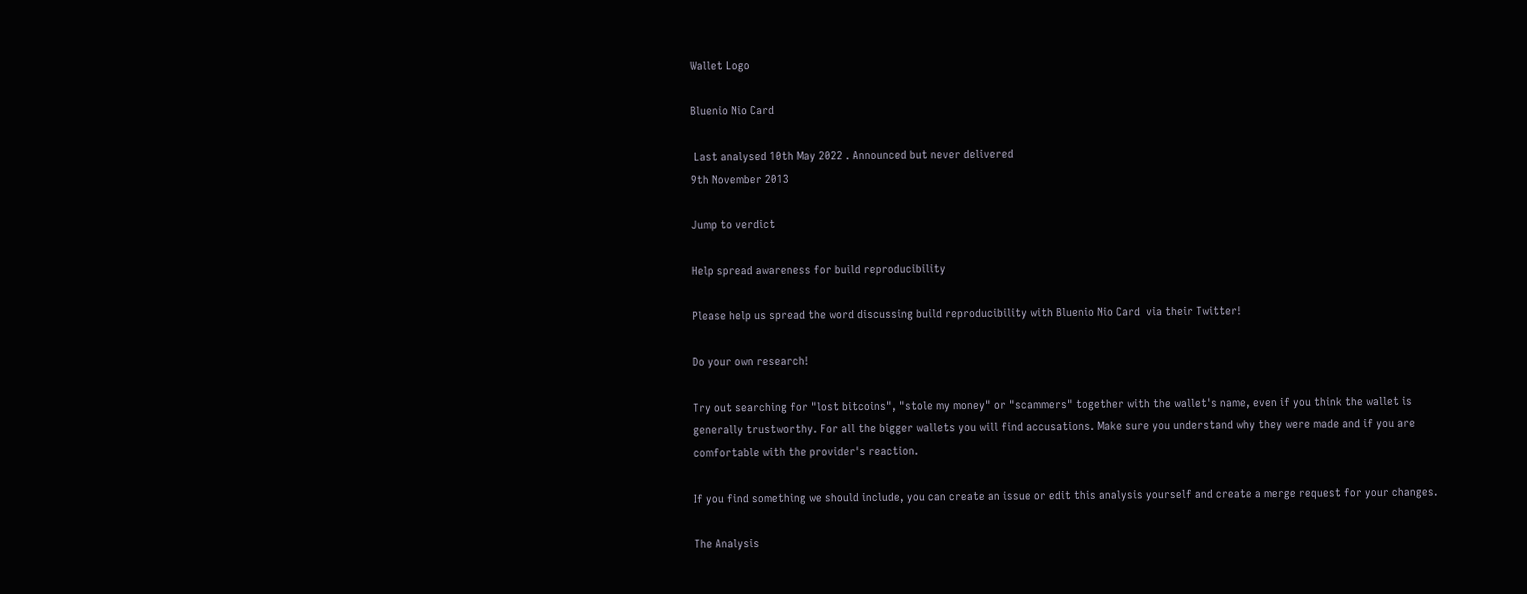Wallet Logo

Bluenio Nio Card

 Last analysed 10th May 2022 . Announced but never delivered
9th November 2013

Jump to verdict

Help spread awareness for build reproducibility

Please help us spread the word discussing build reproducibility with Bluenio Nio Card  via their Twitter!

Do your own research!

Try out searching for "lost bitcoins", "stole my money" or "scammers" together with the wallet's name, even if you think the wallet is generally trustworthy. For all the bigger wallets you will find accusations. Make sure you understand why they were made and if you are comfortable with the provider's reaction.

If you find something we should include, you can create an issue or edit this analysis yourself and create a merge request for your changes.

The Analysis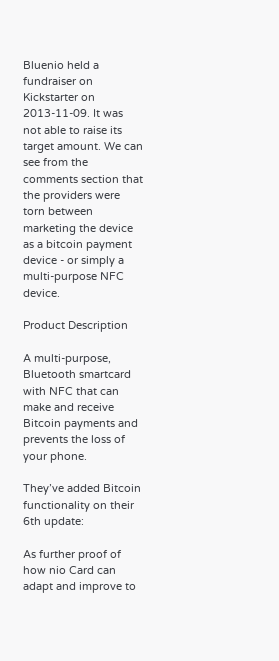Bluenio held a fundraiser on Kickstarter on 2013-11-09. It was not able to raise its target amount. We can see from the comments section that the providers were torn between marketing the device as a bitcoin payment device - or simply a multi-purpose NFC device.

Product Description

A multi-purpose, Bluetooth smartcard with NFC that can make and receive Bitcoin payments and prevents the loss of your phone.

They’ve added Bitcoin functionality on their 6th update:

As further proof of how nio Card can adapt and improve to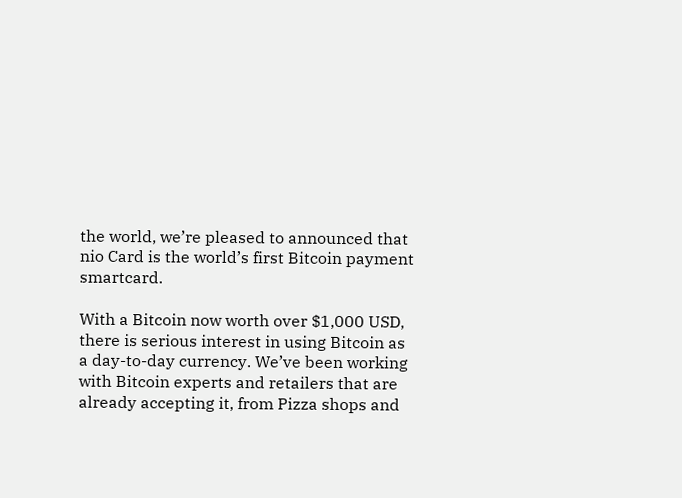the world, we’re pleased to announced that nio Card is the world’s first Bitcoin payment smartcard.

With a Bitcoin now worth over $1,000 USD, there is serious interest in using Bitcoin as a day-to-day currency. We’ve been working with Bitcoin experts and retailers that are already accepting it, from Pizza shops and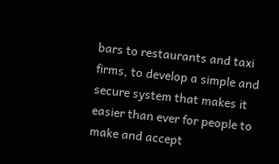bars to restaurants and taxi firms, to develop a simple and secure system that makes it easier than ever for people to make and accept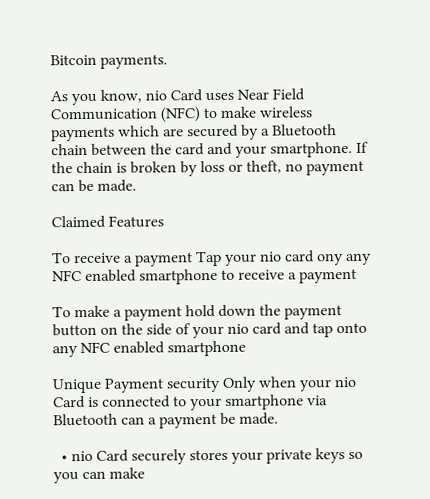Bitcoin payments.

As you know, nio Card uses Near Field Communication (NFC) to make wireless payments which are secured by a Bluetooth chain between the card and your smartphone. If the chain is broken by loss or theft, no payment can be made.

Claimed Features

To receive a payment Tap your nio card ony any NFC enabled smartphone to receive a payment

To make a payment hold down the payment button on the side of your nio card and tap onto any NFC enabled smartphone

Unique Payment security Only when your nio Card is connected to your smartphone via Bluetooth can a payment be made.

  • nio Card securely stores your private keys so you can make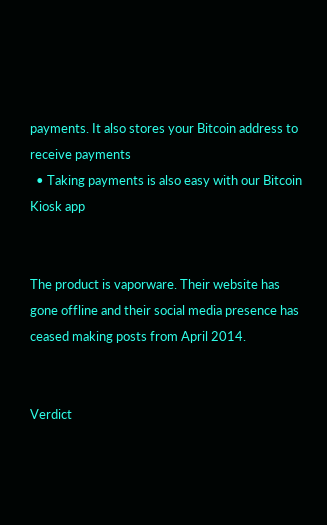payments. It also stores your Bitcoin address to receive payments
  • Taking payments is also easy with our Bitcoin Kiosk app


The product is vaporware. Their website has gone offline and their social media presence has ceased making posts from April 2014.


Verdict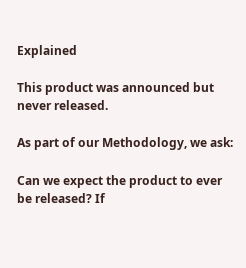Explained

This product was announced but never released.

As part of our Methodology, we ask:

Can we expect the product to ever be released? If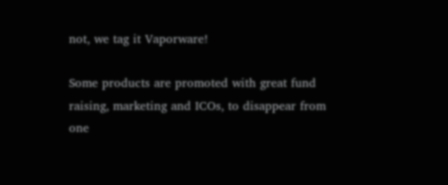not, we tag it Vaporware!

Some products are promoted with great fund raising, marketing and ICOs, to disappear from one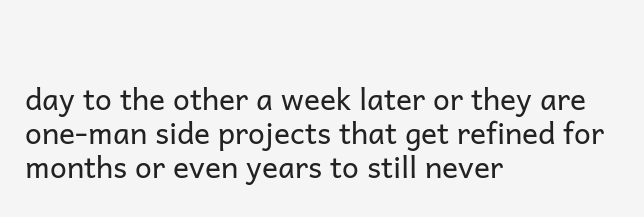day to the other a week later or they are one-man side projects that get refined for months or even years to still never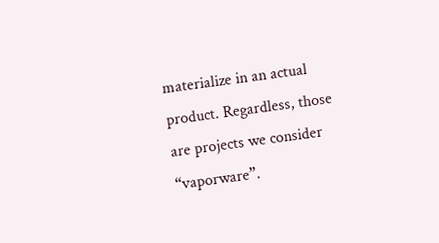materialize in an actual product. Regardless, those are projects we consider “vaporware”.